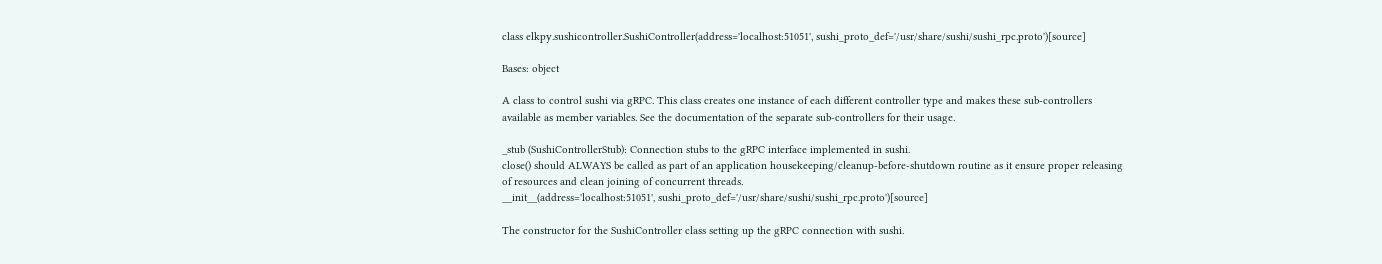class elkpy.sushicontroller.SushiController(address='localhost:51051', sushi_proto_def='/usr/share/sushi/sushi_rpc.proto')[source]

Bases: object

A class to control sushi via gRPC. This class creates one instance of each different controller type and makes these sub-controllers available as member variables. See the documentation of the separate sub-controllers for their usage.

_stub (SushiControllerStub): Connection stubs to the gRPC interface implemented in sushi.
close() should ALWAYS be called as part of an application housekeeping/cleanup-before-shutdown routine as it ensure proper releasing of resources and clean joining of concurrent threads.
__init__(address='localhost:51051', sushi_proto_def='/usr/share/sushi/sushi_rpc.proto')[source]

The constructor for the SushiController class setting up the gRPC connection with sushi.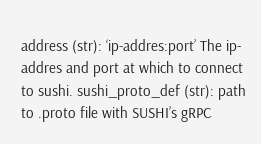address (str): ‘ip-addres:port’ The ip-addres and port at which to connect to sushi. sushi_proto_def (str): path to .proto file with SUSHI’s gRPC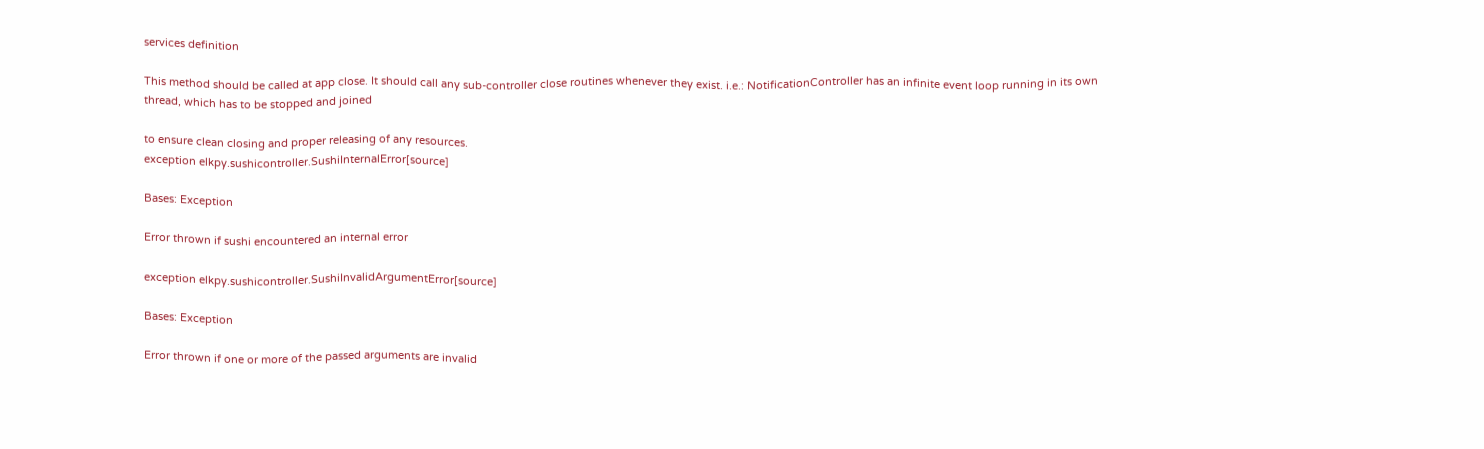services definition

This method should be called at app close. It should call any sub-controller close routines whenever they exist. i.e.: NotificationController has an infinite event loop running in its own thread, which has to be stopped and joined

to ensure clean closing and proper releasing of any resources.
exception elkpy.sushicontroller.SushiInternalError[source]

Bases: Exception

Error thrown if sushi encountered an internal error

exception elkpy.sushicontroller.SushiInvalidArgumentError[source]

Bases: Exception

Error thrown if one or more of the passed arguments are invalid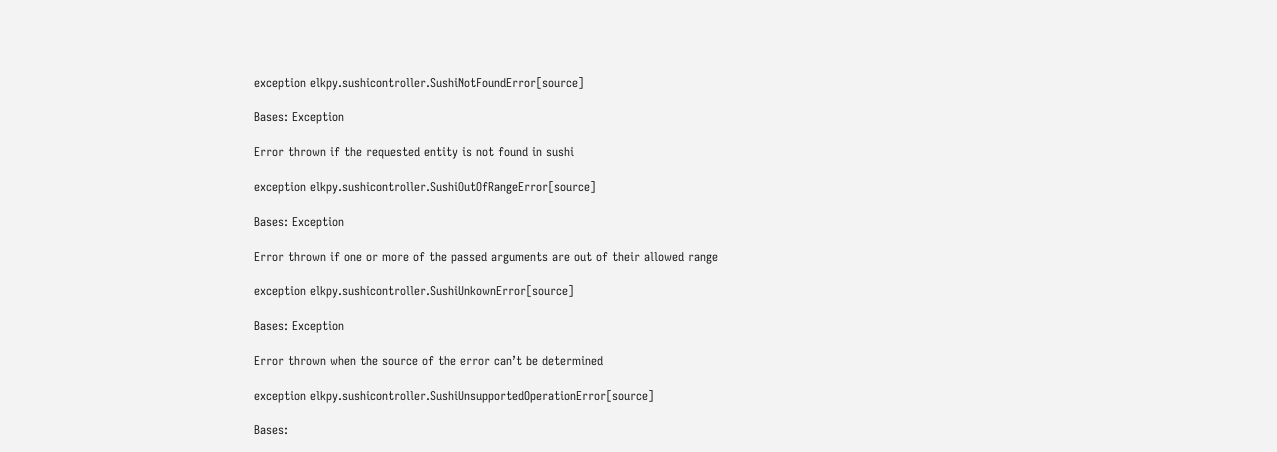exception elkpy.sushicontroller.SushiNotFoundError[source]

Bases: Exception

Error thrown if the requested entity is not found in sushi

exception elkpy.sushicontroller.SushiOutOfRangeError[source]

Bases: Exception

Error thrown if one or more of the passed arguments are out of their allowed range

exception elkpy.sushicontroller.SushiUnkownError[source]

Bases: Exception

Error thrown when the source of the error can’t be determined

exception elkpy.sushicontroller.SushiUnsupportedOperationError[source]

Bases: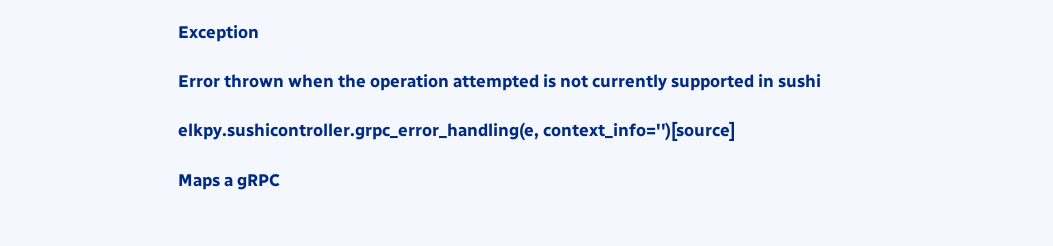Exception

Error thrown when the operation attempted is not currently supported in sushi

elkpy.sushicontroller.grpc_error_handling(e, context_info='')[source]

Maps a gRPC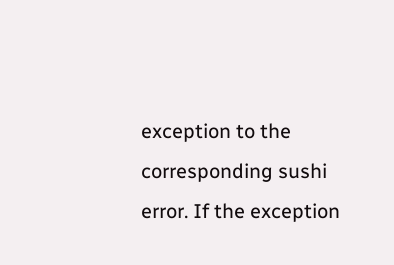exception to the corresponding sushi error. If the exception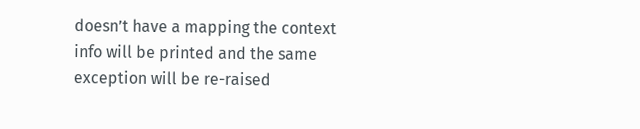doesn’t have a mapping the context info will be printed and the same exception will be re-raised